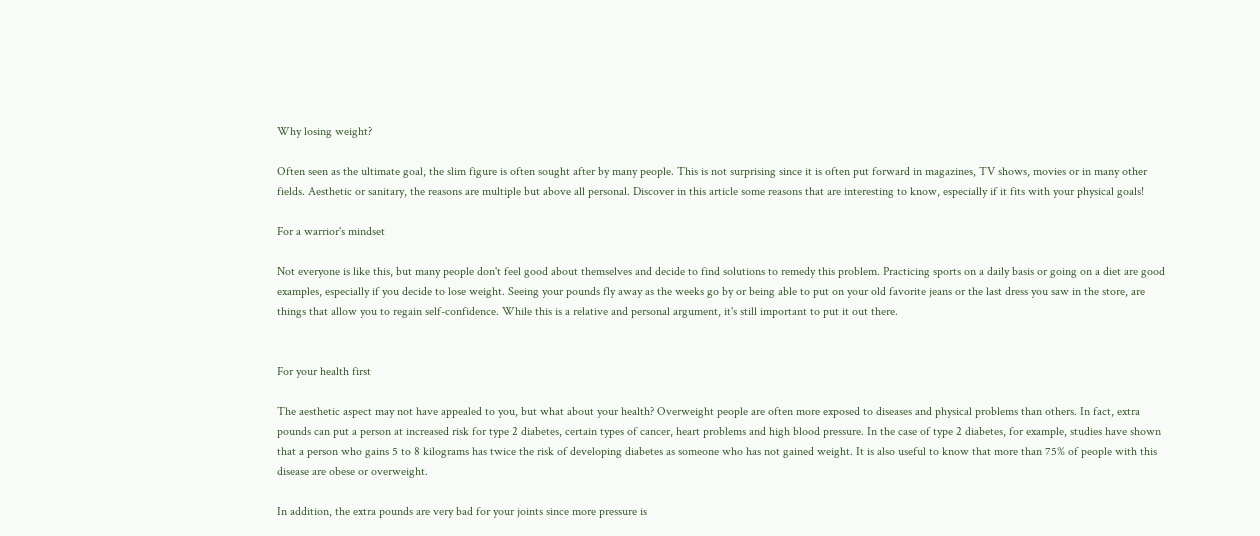Why losing weight?

Often seen as the ultimate goal, the slim figure is often sought after by many people. This is not surprising since it is often put forward in magazines, TV shows, movies or in many other fields. Aesthetic or sanitary, the reasons are multiple but above all personal. Discover in this article some reasons that are interesting to know, especially if it fits with your physical goals!

For a warrior's mindset

Not everyone is like this, but many people don't feel good about themselves and decide to find solutions to remedy this problem. Practicing sports on a daily basis or going on a diet are good examples, especially if you decide to lose weight. Seeing your pounds fly away as the weeks go by or being able to put on your old favorite jeans or the last dress you saw in the store, are things that allow you to regain self-confidence. While this is a relative and personal argument, it's still important to put it out there.


For your health first

The aesthetic aspect may not have appealed to you, but what about your health? Overweight people are often more exposed to diseases and physical problems than others. In fact, extra pounds can put a person at increased risk for type 2 diabetes, certain types of cancer, heart problems and high blood pressure. In the case of type 2 diabetes, for example, studies have shown that a person who gains 5 to 8 kilograms has twice the risk of developing diabetes as someone who has not gained weight. It is also useful to know that more than 75% of people with this disease are obese or overweight.

In addition, the extra pounds are very bad for your joints since more pressure is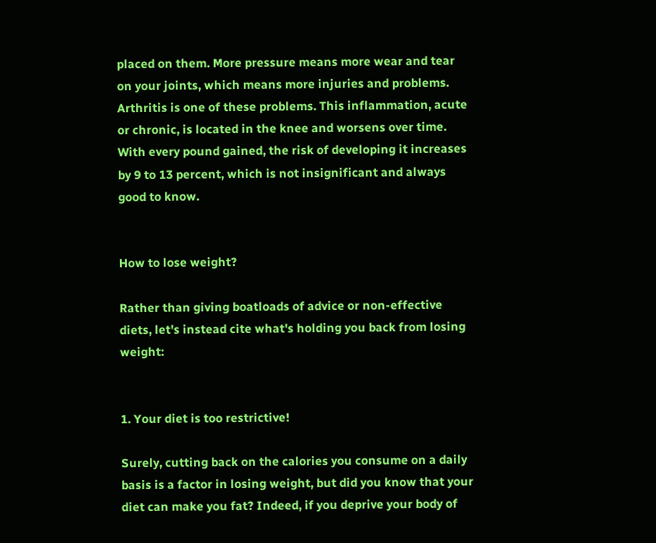placed on them. More pressure means more wear and tear on your joints, which means more injuries and problems. Arthritis is one of these problems. This inflammation, acute or chronic, is located in the knee and worsens over time. With every pound gained, the risk of developing it increases by 9 to 13 percent, which is not insignificant and always good to know.


How to lose weight?

Rather than giving boatloads of advice or non-effective diets, let's instead cite what's holding you back from losing weight:


1. Your diet is too restrictive!

Surely, cutting back on the calories you consume on a daily basis is a factor in losing weight, but did you know that your diet can make you fat? Indeed, if you deprive your body of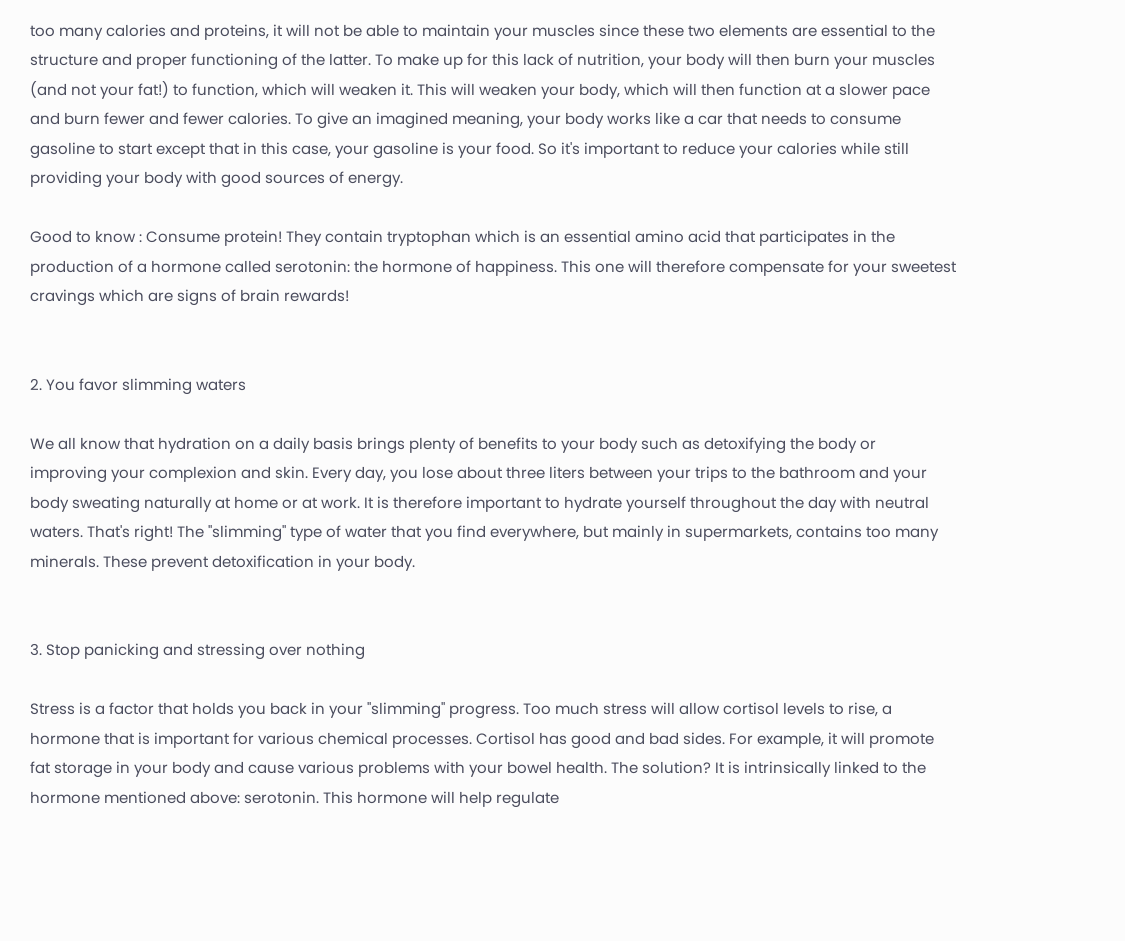too many calories and proteins, it will not be able to maintain your muscles since these two elements are essential to the structure and proper functioning of the latter. To make up for this lack of nutrition, your body will then burn your muscles (and not your fat!) to function, which will weaken it. This will weaken your body, which will then function at a slower pace and burn fewer and fewer calories. To give an imagined meaning, your body works like a car that needs to consume gasoline to start except that in this case, your gasoline is your food. So it's important to reduce your calories while still providing your body with good sources of energy.

Good to know : Consume protein! They contain tryptophan which is an essential amino acid that participates in the production of a hormone called serotonin: the hormone of happiness. This one will therefore compensate for your sweetest cravings which are signs of brain rewards!


2. You favor slimming waters

We all know that hydration on a daily basis brings plenty of benefits to your body such as detoxifying the body or improving your complexion and skin. Every day, you lose about three liters between your trips to the bathroom and your body sweating naturally at home or at work. It is therefore important to hydrate yourself throughout the day with neutral waters. That's right! The "slimming" type of water that you find everywhere, but mainly in supermarkets, contains too many minerals. These prevent detoxification in your body.


3. Stop panicking and stressing over nothing

Stress is a factor that holds you back in your "slimming" progress. Too much stress will allow cortisol levels to rise, a hormone that is important for various chemical processes. Cortisol has good and bad sides. For example, it will promote fat storage in your body and cause various problems with your bowel health. The solution? It is intrinsically linked to the hormone mentioned above: serotonin. This hormone will help regulate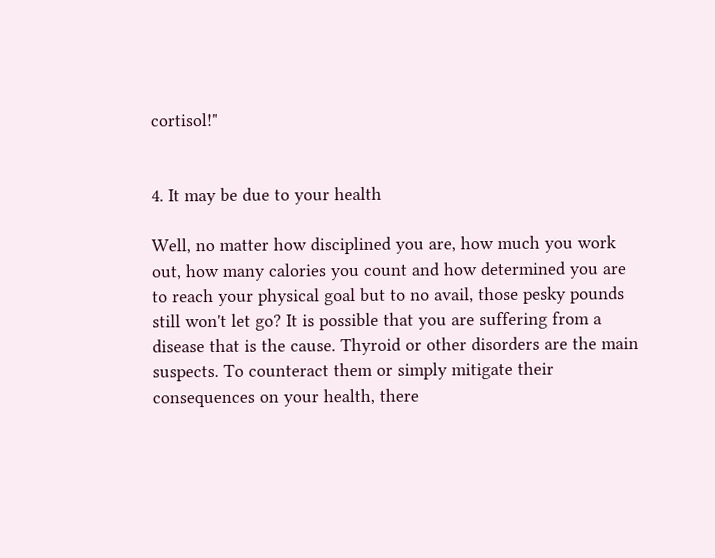cortisol!"


4. It may be due to your health

Well, no matter how disciplined you are, how much you work out, how many calories you count and how determined you are to reach your physical goal but to no avail, those pesky pounds still won't let go? It is possible that you are suffering from a disease that is the cause. Thyroid or other disorders are the main suspects. To counteract them or simply mitigate their consequences on your health, there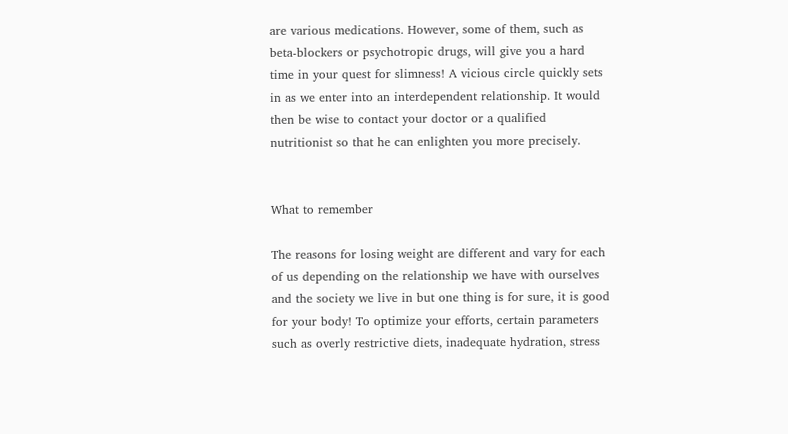are various medications. However, some of them, such as beta-blockers or psychotropic drugs, will give you a hard time in your quest for slimness! A vicious circle quickly sets in as we enter into an interdependent relationship. It would then be wise to contact your doctor or a qualified nutritionist so that he can enlighten you more precisely.


What to remember

The reasons for losing weight are different and vary for each of us depending on the relationship we have with ourselves and the society we live in but one thing is for sure, it is good for your body! To optimize your efforts, certain parameters such as overly restrictive diets, inadequate hydration, stress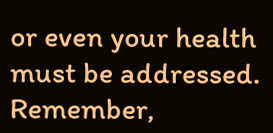or even your health must be addressed. Remember,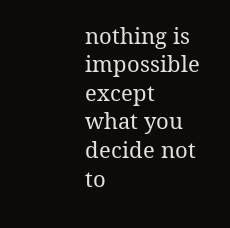nothing is impossible except what you decide not to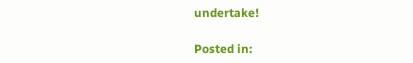undertake!

Posted in: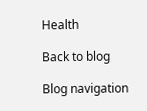Health

Back to blog

Blog navigation